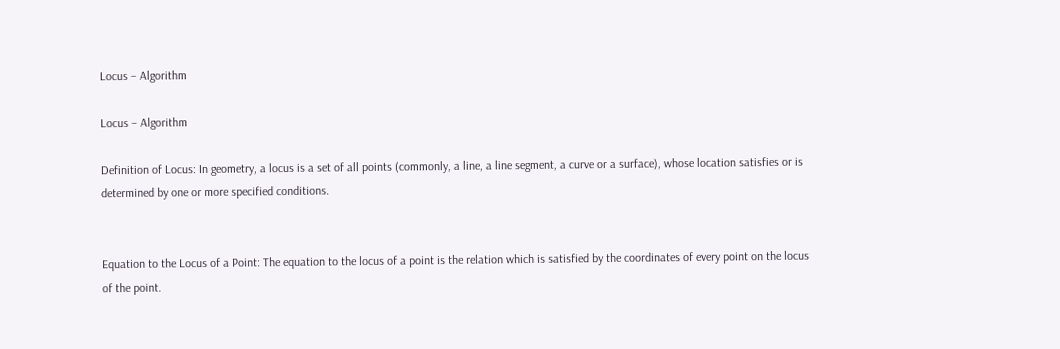Locus – Algorithm

Locus – Algorithm

Definition of Locus: In geometry, a locus is a set of all points (commonly, a line, a line segment, a curve or a surface), whose location satisfies or is determined by one or more specified conditions.


Equation to the Locus of a Point: The equation to the locus of a point is the relation which is satisfied by the coordinates of every point on the locus of the point.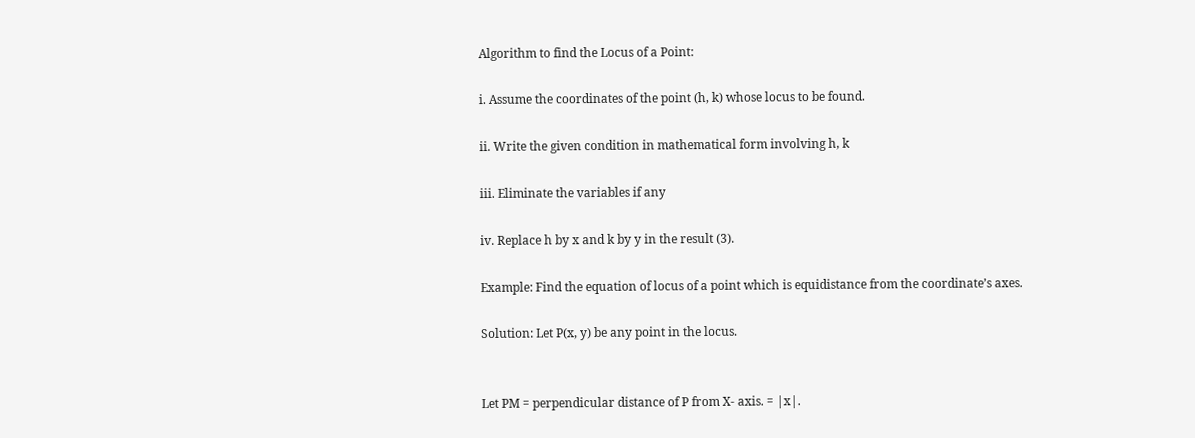Algorithm to find the Locus of a Point:

i. Assume the coordinates of the point (h, k) whose locus to be found.

ii. Write the given condition in mathematical form involving h, k

iii. Eliminate the variables if any

iv. Replace h by x and k by y in the result (3).

Example: Find the equation of locus of a point which is equidistance from the coordinate’s axes.

Solution: Let P(x, y) be any point in the locus.


Let PM = perpendicular distance of P from X- axis. = |x|.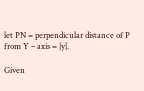let PN = perpendicular distance of P from Y – axis = |y|.

Given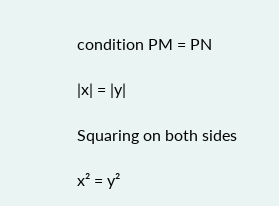condition PM = PN

|x| = |y|

Squaring on both sides

x² = y²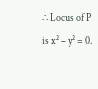∴ Locus of P is x² – y² = 0.